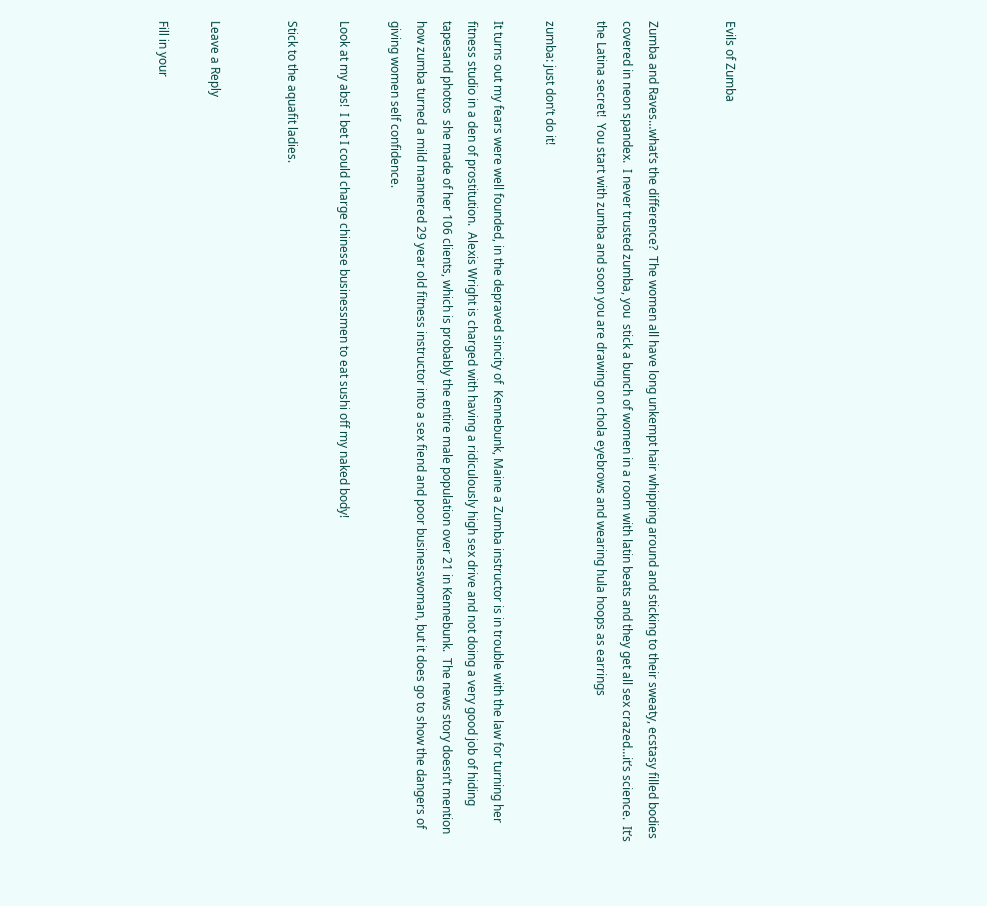Evils of Zumba


Zumba and Raves…what’s the difference?  The women all have long unkempt hair whipping around and sticking to their sweaty, ecstasy filled bodies covered in neon spandex.  I never trusted zumba, you  stick a bunch of women in a room with latin beats and they get all sex crazed…it’s science.  It’s the Latina secret!  You start with zumba and soon you are drawing on chola eyebrows and wearing hula hoops as earrings

zumba: just don’t do it!

It turns out my fears were well founded, in the depraved sincity of  Kennebunk, Maine a Zumba instructor is in trouble with the law for turning her fitness studio in a den of prostitution.  Alexis Wright is charged with having a ridiculously high sex drive and not doing a very good job of hiding tapesand photos  she made of her 106 clients, which is probably the entire male population over 21 in Kennebunk.  The news story doesn’t mention how zumba turned a mild mannered 29 year old fitness instructor into a sex fiend and poor businesswoman, but it does go to show the dangers of giving women self confidence.

Look at my abs!  I bet I could charge chinese businessmen to eat sushi off my naked body!

Stick to the aquafit ladies.


Leave a Reply

Fill in your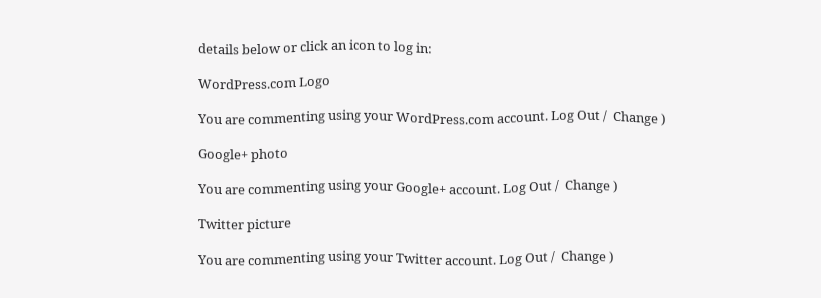details below or click an icon to log in:

WordPress.com Logo

You are commenting using your WordPress.com account. Log Out /  Change )

Google+ photo

You are commenting using your Google+ account. Log Out /  Change )

Twitter picture

You are commenting using your Twitter account. Log Out /  Change )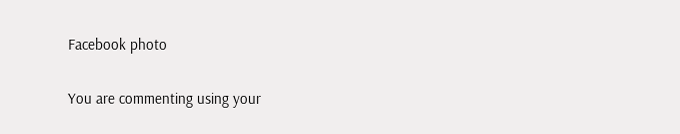Facebook photo

You are commenting using your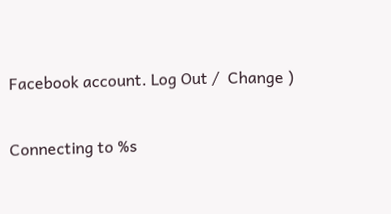Facebook account. Log Out /  Change )


Connecting to %s